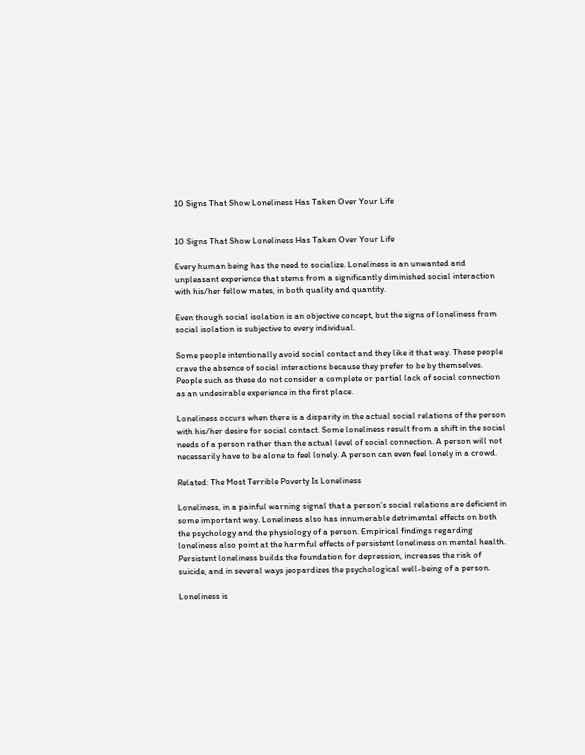10 Signs That Show Loneliness Has Taken Over Your Life


10 Signs That Show Loneliness Has Taken Over Your Life

Every human being has the need to socialize. Loneliness is an unwanted and unpleasant experience that stems from a significantly diminished social interaction with his/her fellow mates, in both quality and quantity.

Even though social isolation is an objective concept, but the signs of loneliness from social isolation is subjective to every individual.

Some people intentionally avoid social contact and they like it that way. These people crave the absence of social interactions because they prefer to be by themselves. People such as these do not consider a complete or partial lack of social connection as an undesirable experience in the first place.

Loneliness occurs when there is a disparity in the actual social relations of the person with his/her desire for social contact. Some loneliness result from a shift in the social needs of a person rather than the actual level of social connection. A person will not necessarily have to be alone to feel lonely. A person can even feel lonely in a crowd.

Related: The Most Terrible Poverty Is Loneliness

Loneliness, in a painful warning signal that a person’s social relations are deficient in some important way. Loneliness also has innumerable detrimental effects on both the psychology and the physiology of a person. Empirical findings regarding loneliness also point at the harmful effects of persistent loneliness on mental health. Persistent loneliness builds the foundation for depression, increases the risk of suicide, and in several ways jeopardizes the psychological well-being of a person.

Loneliness is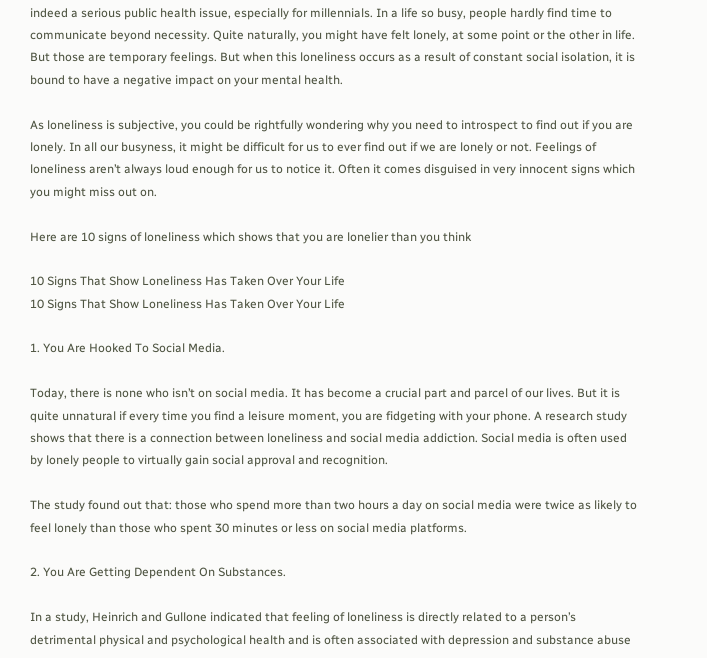indeed a serious public health issue, especially for millennials. In a life so busy, people hardly find time to communicate beyond necessity. Quite naturally, you might have felt lonely, at some point or the other in life. But those are temporary feelings. But when this loneliness occurs as a result of constant social isolation, it is bound to have a negative impact on your mental health.

As loneliness is subjective, you could be rightfully wondering why you need to introspect to find out if you are lonely. In all our busyness, it might be difficult for us to ever find out if we are lonely or not. Feelings of loneliness aren’t always loud enough for us to notice it. Often it comes disguised in very innocent signs which you might miss out on.

Here are 10 signs of loneliness which shows that you are lonelier than you think

10 Signs That Show Loneliness Has Taken Over Your Life
10 Signs That Show Loneliness Has Taken Over Your Life

1. You Are Hooked To Social Media.

Today, there is none who isn’t on social media. It has become a crucial part and parcel of our lives. But it is quite unnatural if every time you find a leisure moment, you are fidgeting with your phone. A research study shows that there is a connection between loneliness and social media addiction. Social media is often used by lonely people to virtually gain social approval and recognition.

The study found out that: those who spend more than two hours a day on social media were twice as likely to feel lonely than those who spent 30 minutes or less on social media platforms.

2. You Are Getting Dependent On Substances.

In a study, Heinrich and Gullone indicated that feeling of loneliness is directly related to a person’s detrimental physical and psychological health and is often associated with depression and substance abuse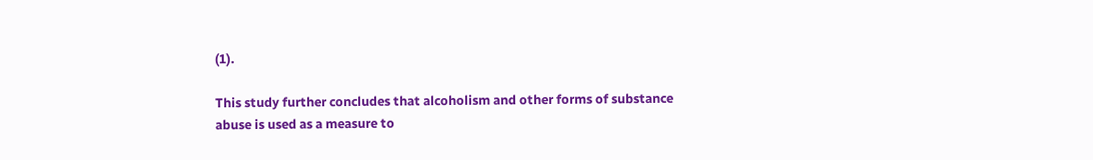(1).

This study further concludes that alcoholism and other forms of substance abuse is used as a measure to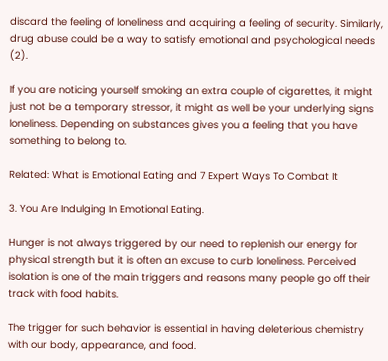discard the feeling of loneliness and acquiring a feeling of security. Similarly, drug abuse could be a way to satisfy emotional and psychological needs (2).

If you are noticing yourself smoking an extra couple of cigarettes, it might just not be a temporary stressor, it might as well be your underlying signs loneliness. Depending on substances gives you a feeling that you have something to belong to.

Related: What is Emotional Eating and 7 Expert Ways To Combat It

3. You Are Indulging In Emotional Eating.

Hunger is not always triggered by our need to replenish our energy for physical strength but it is often an excuse to curb loneliness. Perceived isolation is one of the main triggers and reasons many people go off their track with food habits.

The trigger for such behavior is essential in having deleterious chemistry with our body, appearance, and food.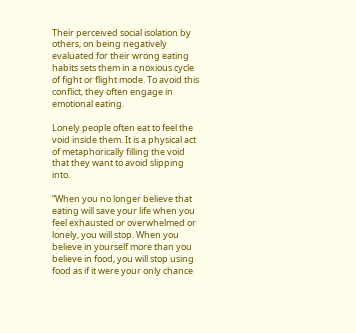Their perceived social isolation by others, on being negatively evaluated for their wrong eating habits sets them in a noxious cycle of fight or flight mode. To avoid this conflict, they often engage in emotional eating.

Lonely people often eat to feel the void inside them. It is a physical act of metaphorically filling the void that they want to avoid slipping into.

“When you no longer believe that eating will save your life when you feel exhausted or overwhelmed or lonely, you will stop. When you believe in yourself more than you believe in food, you will stop using food as if it were your only chance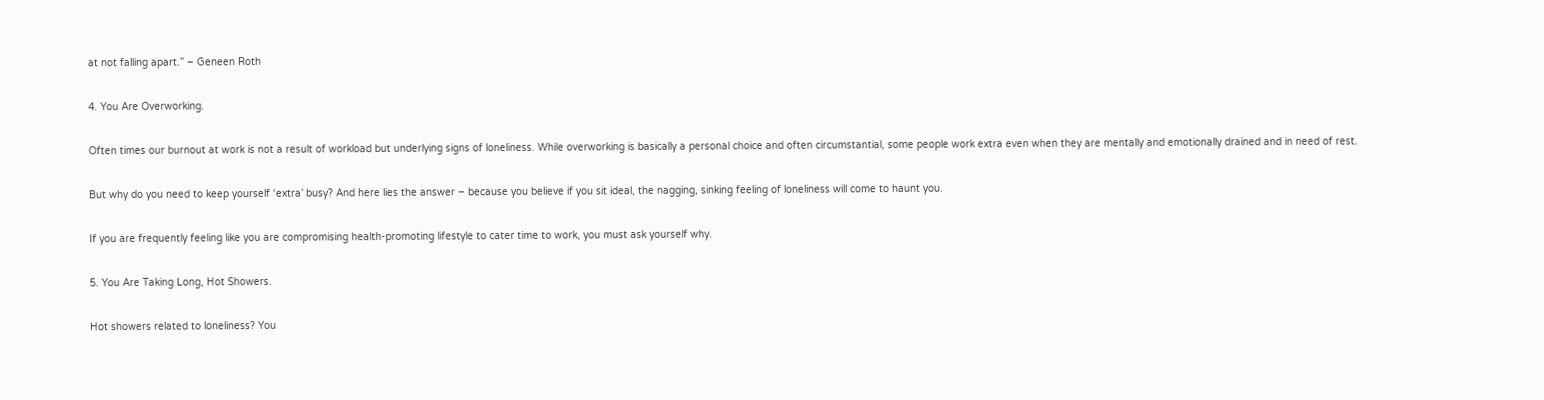at not falling apart.” – Geneen Roth

4. You Are Overworking.

Often times our burnout at work is not a result of workload but underlying signs of loneliness. While overworking is basically a personal choice and often circumstantial, some people work extra even when they are mentally and emotionally drained and in need of rest.

But why do you need to keep yourself ‘extra’ busy? And here lies the answer – because you believe if you sit ideal, the nagging, sinking feeling of loneliness will come to haunt you.

If you are frequently feeling like you are compromising health-promoting lifestyle to cater time to work, you must ask yourself why.

5. You Are Taking Long, Hot Showers.

Hot showers related to loneliness? You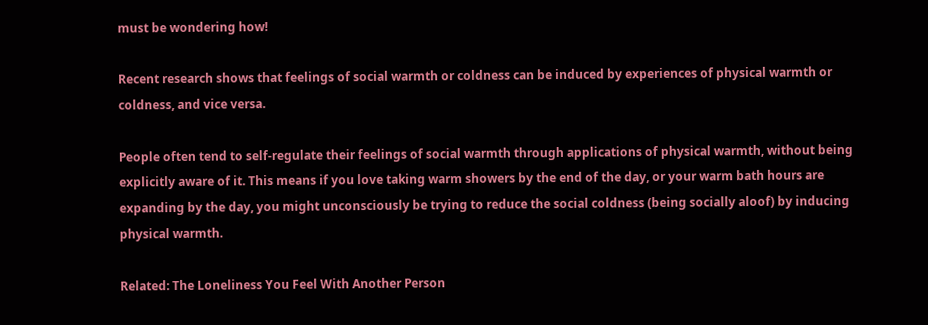must be wondering how!

Recent research shows that feelings of social warmth or coldness can be induced by experiences of physical warmth or coldness, and vice versa.

People often tend to self-regulate their feelings of social warmth through applications of physical warmth, without being explicitly aware of it. This means if you love taking warm showers by the end of the day, or your warm bath hours are expanding by the day, you might unconsciously be trying to reduce the social coldness (being socially aloof) by inducing physical warmth.

Related: The Loneliness You Feel With Another Person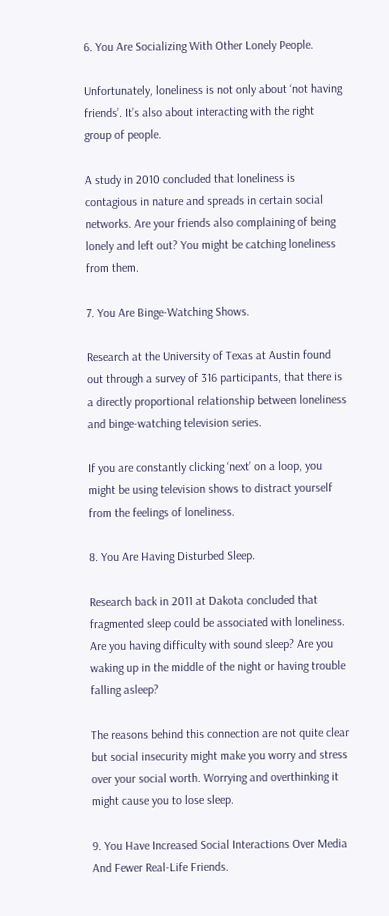6. You Are Socializing With Other Lonely People.

Unfortunately, loneliness is not only about ‘not having friends’. It’s also about interacting with the right group of people.

A study in 2010 concluded that loneliness is contagious in nature and spreads in certain social networks. Are your friends also complaining of being lonely and left out? You might be catching loneliness from them.

7. You Are Binge-Watching Shows.

Research at the University of Texas at Austin found out through a survey of 316 participants, that there is a directly proportional relationship between loneliness and binge-watching television series.

If you are constantly clicking ‘next’ on a loop, you might be using television shows to distract yourself from the feelings of loneliness.

8. You Are Having Disturbed Sleep.

Research back in 2011 at Dakota concluded that fragmented sleep could be associated with loneliness. Are you having difficulty with sound sleep? Are you waking up in the middle of the night or having trouble falling asleep?

The reasons behind this connection are not quite clear but social insecurity might make you worry and stress over your social worth. Worrying and overthinking it might cause you to lose sleep.

9. You Have Increased Social Interactions Over Media And Fewer Real-Life Friends.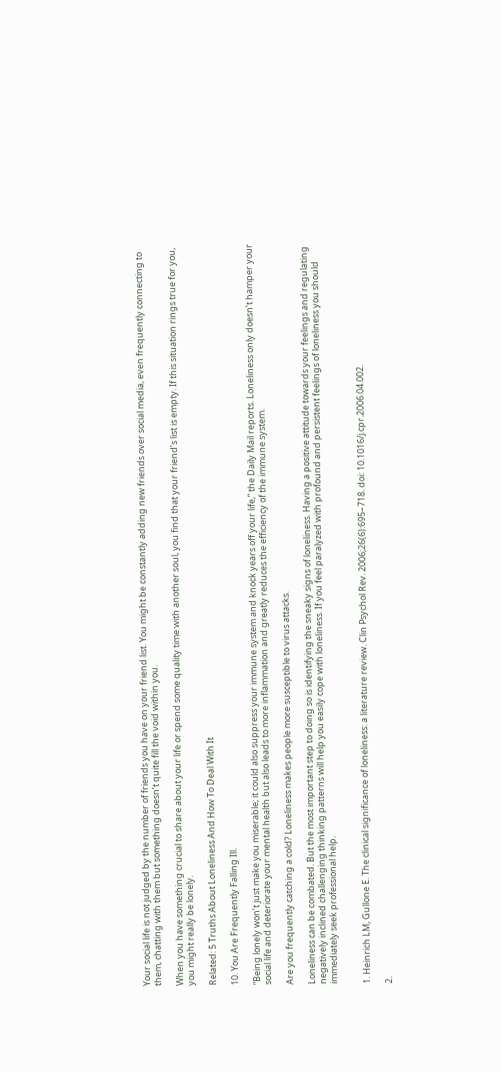Your social life is not judged by the number of friends you have on your friend list. You might be constantly adding new friends over social media, even frequently connecting to them, chatting with them but something doesn’t quite fill the void within you.

When you have something crucial to share about your life or spend some quality time with another soul, you find that your friend’s list is empty. If this situation rings true for you, you might really be lonely.

Related: 5 Truths About Loneliness And How To Deal With It

10. You Are Frequently Falling Ill.

“Being lonely won’t just make you miserable; it could also suppress your immune system and knock years off your life,” the Daily Mail reports. Loneliness only doesn’t hamper your social life and deteriorate your mental health but also leads to more inflammation and greatly reduces the efficiency of the immune system.

Are you frequently catching a cold? Loneliness makes people more susceptible to virus attacks.

Loneliness can be combated. But the most important step to doing so is identifying the sneaky signs of loneliness. Having a positive attitude towards your feelings and regulating negatively inclined challenging thinking patterns will help you easily cope with loneliness. If you feel paralyzed with profound and persistent feelings of loneliness you should immediately seek professional help.


1. Heinrich LM, Gullone E. The clinical significance of loneliness: a literature review. Clin Psychol Rev. 2006;26(6):695–718. doi: 10.1016/j.cpr.2006.04.002.

2.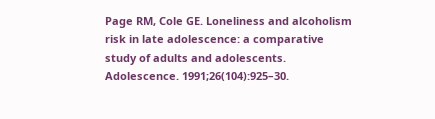Page RM, Cole GE. Loneliness and alcoholism risk in late adolescence: a comparative study of adults and adolescents. Adolescence. 1991;26(104):925–30.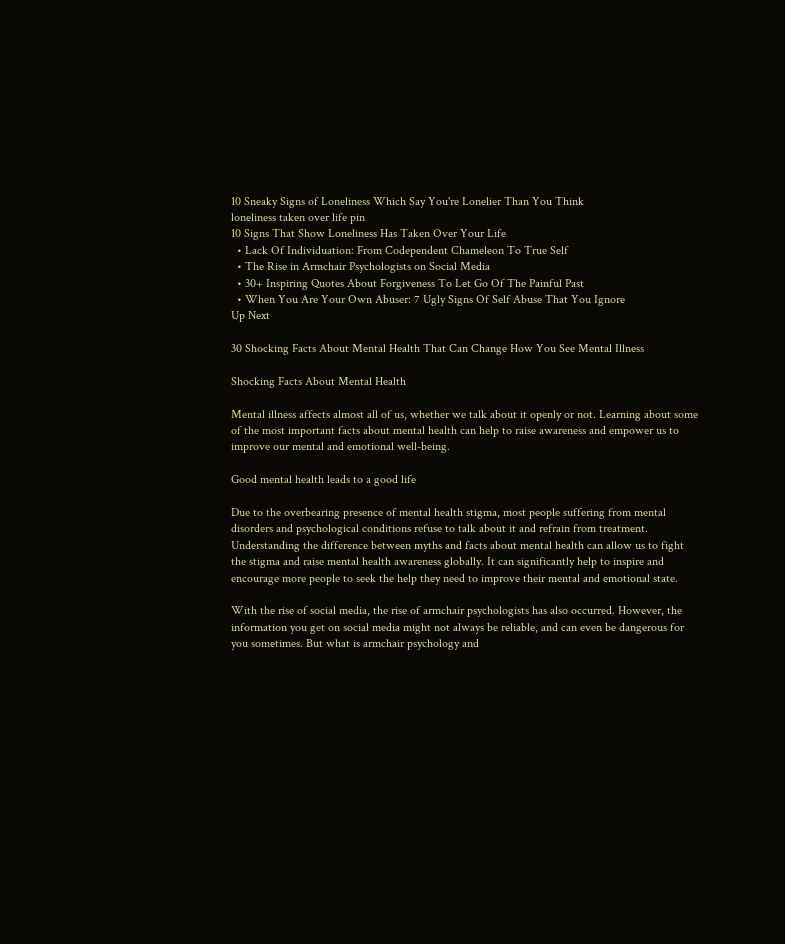10 Sneaky Signs of Loneliness Which Say You're Lonelier Than You Think
loneliness taken over life pin
10 Signs That Show Loneliness Has Taken Over Your Life
  • Lack Of Individuation: From Codependent Chameleon To True Self
  • The Rise in Armchair Psychologists on Social Media
  • 30+ Inspiring Quotes About Forgiveness To Let Go Of The Painful Past
  • When You Are Your Own Abuser: 7 Ugly Signs Of Self Abuse That You Ignore
Up Next

30 Shocking Facts About Mental Health That Can Change How You See Mental Illness

Shocking Facts About Mental Health

Mental illness affects almost all of us, whether we talk about it openly or not. Learning about some of the most important facts about mental health can help to raise awareness and empower us to improve our mental and emotional well-being.

Good mental health leads to a good life

Due to the overbearing presence of mental health stigma, most people suffering from mental disorders and psychological conditions refuse to talk about it and refrain from treatment. Understanding the difference between myths and facts about mental health can allow us to fight the stigma and raise mental health awareness globally. It can significantly help to inspire and encourage more people to seek the help they need to improve their mental and emotional state.

With the rise of social media, the rise of armchair psychologists has also occurred. However, the information you get on social media might not always be reliable, and can even be dangerous for you sometimes. But what is armchair psychology and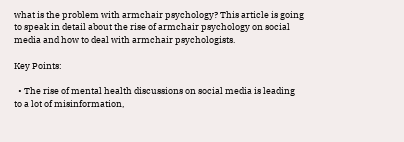what is the problem with armchair psychology? This article is going to speak in detail about the rise of armchair psychology on social media and how to deal with armchair psychologists.

Key Points:

  • The rise of mental health discussions on social media is leading to a lot of misinformation,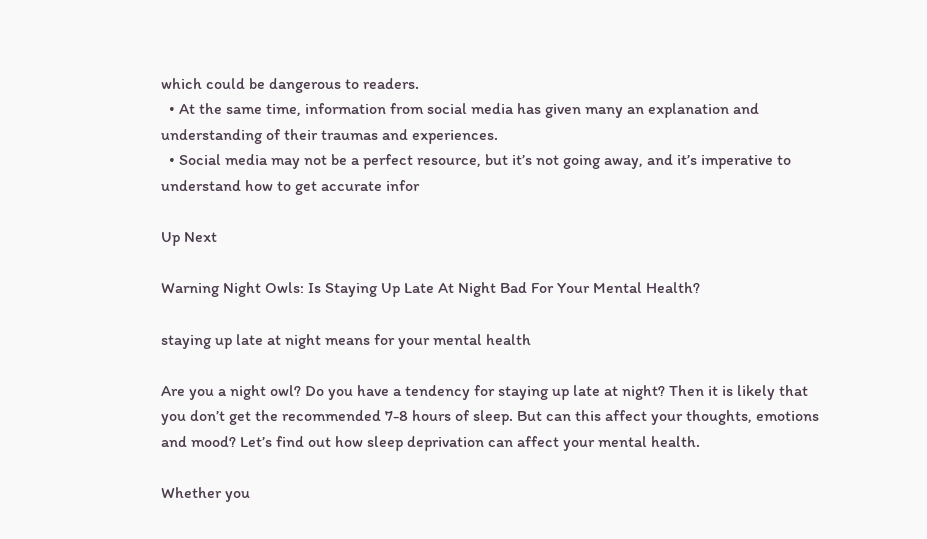which could be dangerous to readers.
  • At the same time, information from social media has given many an explanation and understanding of their traumas and experiences.
  • Social media may not be a perfect resource, but it’s not going away, and it’s imperative to understand how to get accurate infor

Up Next

Warning Night Owls: Is Staying Up Late At Night Bad For Your Mental Health?

staying up late at night means for your mental health

Are you a night owl? Do you have a tendency for staying up late at night? Then it is likely that you don’t get the recommended 7-8 hours of sleep. But can this affect your thoughts, emotions and mood? Let’s find out how sleep deprivation can affect your mental health.

Whether you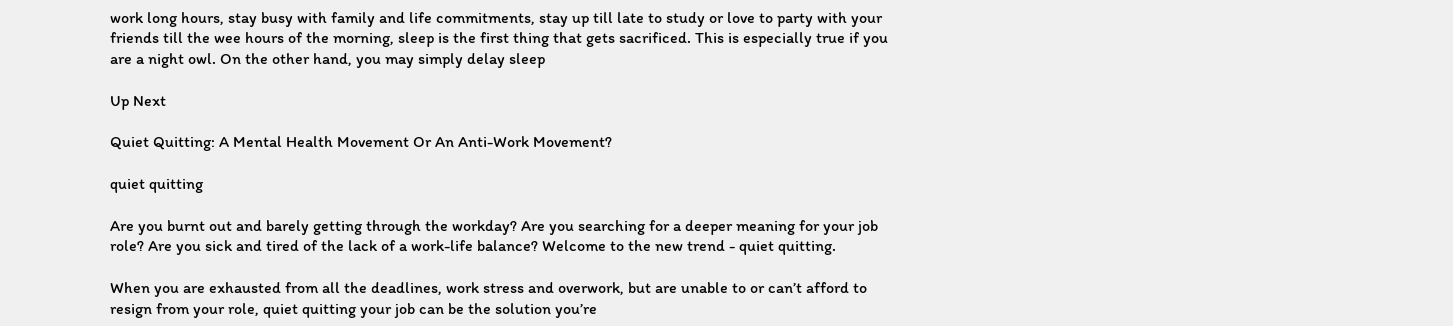work long hours, stay busy with family and life commitments, stay up till late to study or love to party with your friends till the wee hours of the morning, sleep is the first thing that gets sacrificed. This is especially true if you are a night owl. On the other hand, you may simply delay sleep

Up Next

Quiet Quitting: A Mental Health Movement Or An Anti-Work Movement?

quiet quitting

Are you burnt out and barely getting through the workday? Are you searching for a deeper meaning for your job role? Are you sick and tired of the lack of a work-life balance? Welcome to the new trend - quiet quitting.

When you are exhausted from all the deadlines, work stress and overwork, but are unable to or can’t afford to resign from your role, quiet quitting your job can be the solution you’re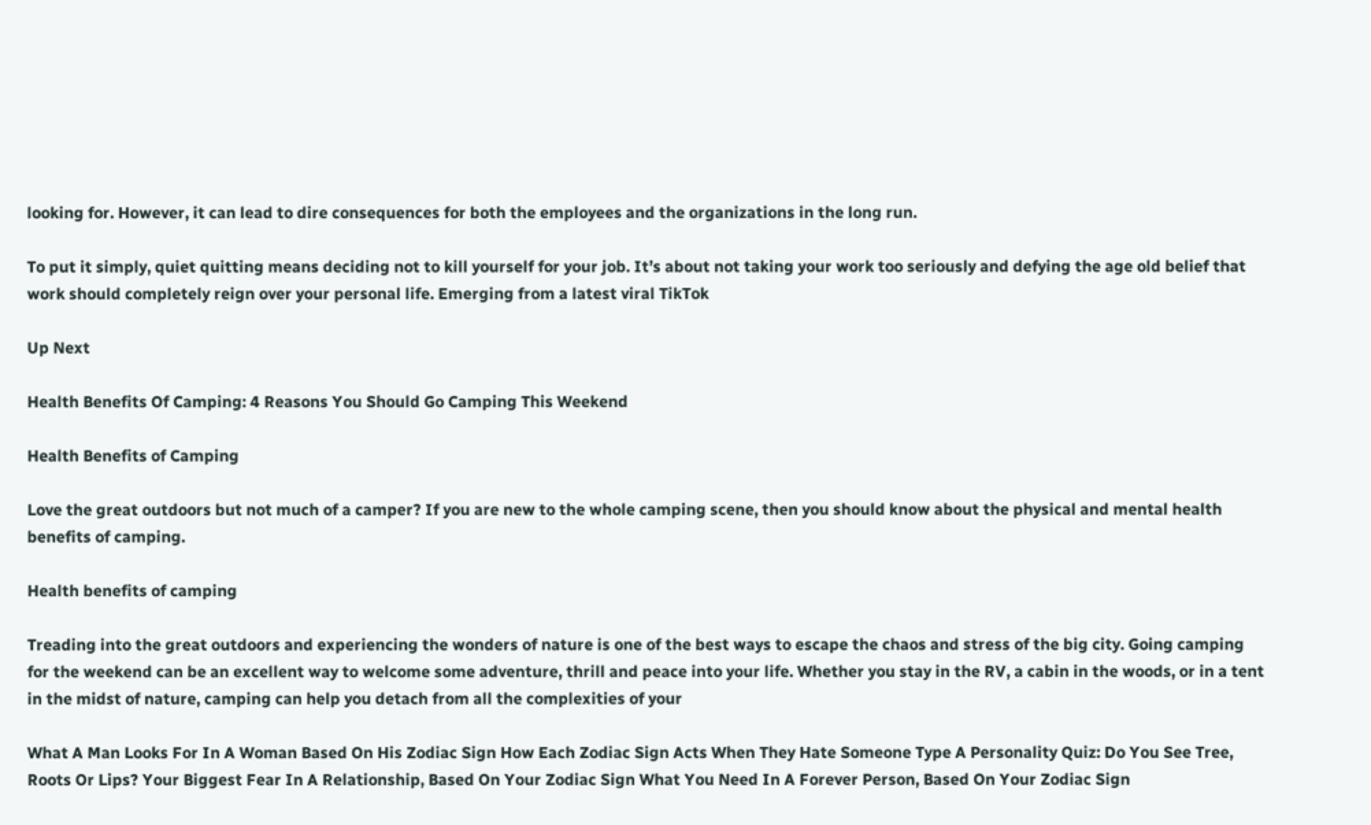looking for. However, it can lead to dire consequences for both the employees and the organizations in the long run.

To put it simply, quiet quitting means deciding not to kill yourself for your job. It’s about not taking your work too seriously and defying the age old belief that work should completely reign over your personal life. Emerging from a latest viral TikTok

Up Next

Health Benefits Of Camping: 4 Reasons You Should Go Camping This Weekend

Health Benefits of Camping

Love the great outdoors but not much of a camper? If you are new to the whole camping scene, then you should know about the physical and mental health benefits of camping.

Health benefits of camping

Treading into the great outdoors and experiencing the wonders of nature is one of the best ways to escape the chaos and stress of the big city. Going camping for the weekend can be an excellent way to welcome some adventure, thrill and peace into your life. Whether you stay in the RV, a cabin in the woods, or in a tent in the midst of nature, camping can help you detach from all the complexities of your

What A Man Looks For In A Woman Based On His Zodiac Sign How Each Zodiac Sign Acts When They Hate Someone Type A Personality Quiz: Do You See Tree, Roots Or Lips? Your Biggest Fear In A Relationship, Based On Your Zodiac Sign What You Need In A Forever Person, Based On Your Zodiac Sign